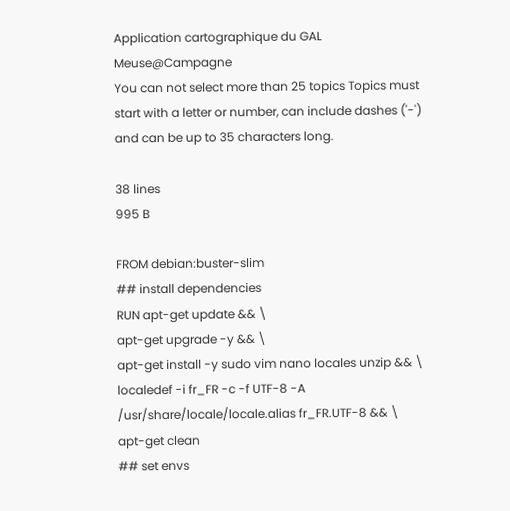Application cartographique du GAL Meuse@Campagne
You can not select more than 25 topics Topics must start with a letter or number, can include dashes ('-') and can be up to 35 characters long.

38 lines
995 B

FROM debian:buster-slim
## install dependencies
RUN apt-get update && \
apt-get upgrade -y && \
apt-get install -y sudo vim nano locales unzip && \
localedef -i fr_FR -c -f UTF-8 -A /usr/share/locale/locale.alias fr_FR.UTF-8 && \
apt-get clean
## set envs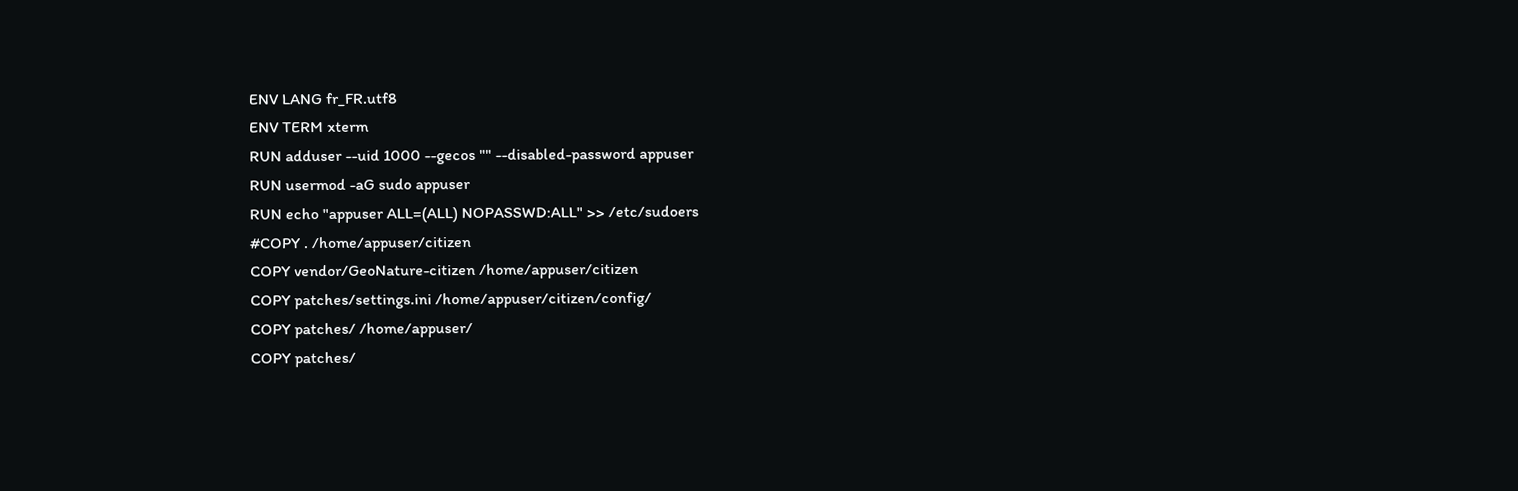ENV LANG fr_FR.utf8
ENV TERM xterm
RUN adduser --uid 1000 --gecos "" --disabled-password appuser
RUN usermod -aG sudo appuser
RUN echo "appuser ALL=(ALL) NOPASSWD:ALL" >> /etc/sudoers
#COPY . /home/appuser/citizen
COPY vendor/GeoNature-citizen /home/appuser/citizen
COPY patches/settings.ini /home/appuser/citizen/config/
COPY patches/ /home/appuser/
COPY patches/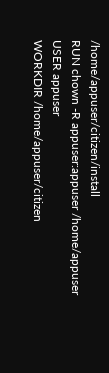/home/appuser/citizen/install
RUN chown -R appuser:appuser /home/appuser
USER appuser
WORKDIR /home/appuser/citizen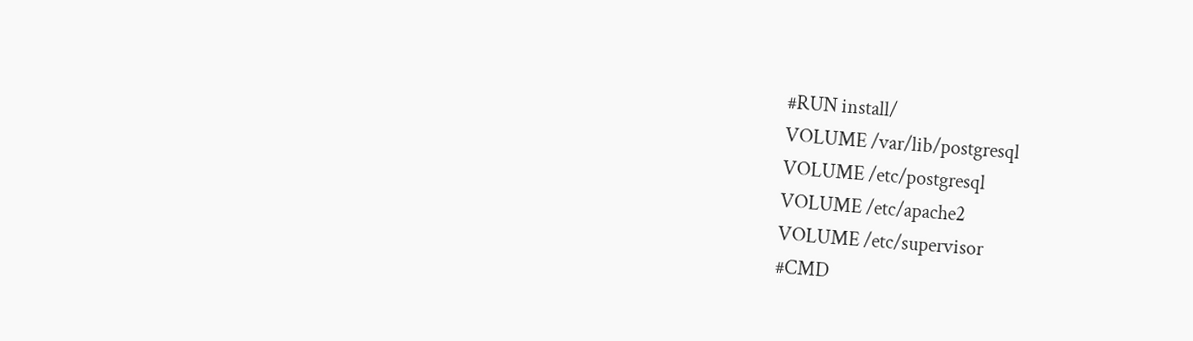#RUN install/
VOLUME /var/lib/postgresql
VOLUME /etc/postgresql
VOLUME /etc/apache2
VOLUME /etc/supervisor
#CMD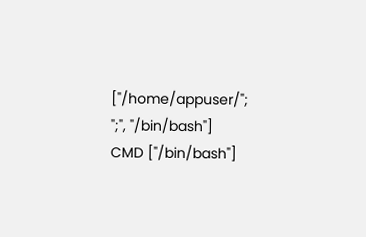["/home/appuser/"; ";", "/bin/bash"]
CMD ["/bin/bash"]